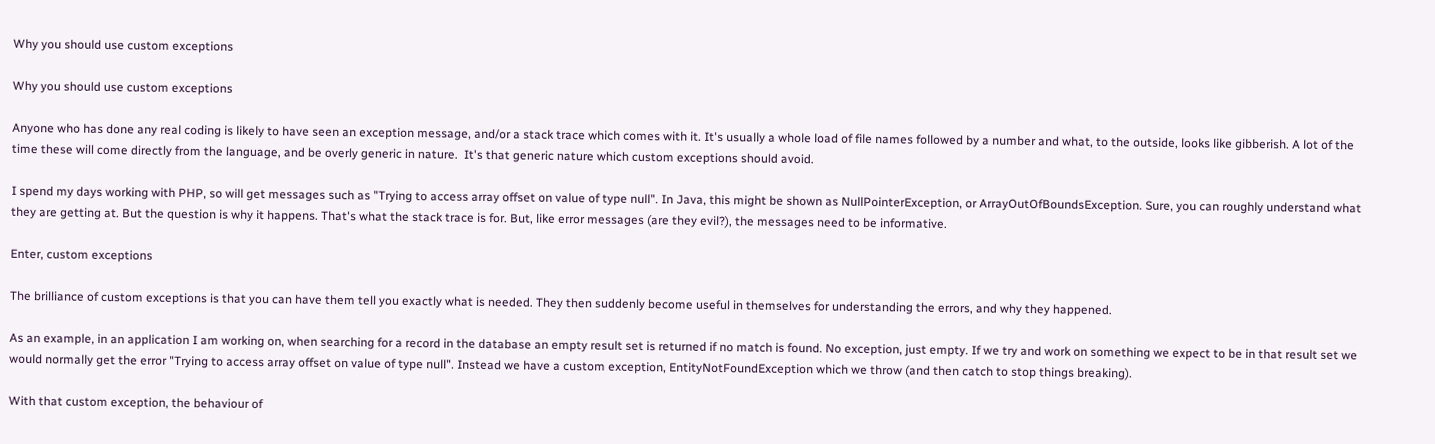Why you should use custom exceptions

Why you should use custom exceptions

Anyone who has done any real coding is likely to have seen an exception message, and/or a stack trace which comes with it. It's usually a whole load of file names followed by a number and what, to the outside, looks like gibberish. A lot of the time these will come directly from the language, and be overly generic in nature.  It's that generic nature which custom exceptions should avoid.

I spend my days working with PHP, so will get messages such as "Trying to access array offset on value of type null". In Java, this might be shown as NullPointerException, or ArrayOutOfBoundsException. Sure, you can roughly understand what they are getting at. But the question is why it happens. That's what the stack trace is for. But, like error messages (are they evil?), the messages need to be informative.

Enter, custom exceptions

The brilliance of custom exceptions is that you can have them tell you exactly what is needed. They then suddenly become useful in themselves for understanding the errors, and why they happened.

As an example, in an application I am working on, when searching for a record in the database an empty result set is returned if no match is found. No exception, just empty. If we try and work on something we expect to be in that result set we would normally get the error "Trying to access array offset on value of type null". Instead we have a custom exception, EntityNotFoundException which we throw (and then catch to stop things breaking).

With that custom exception, the behaviour of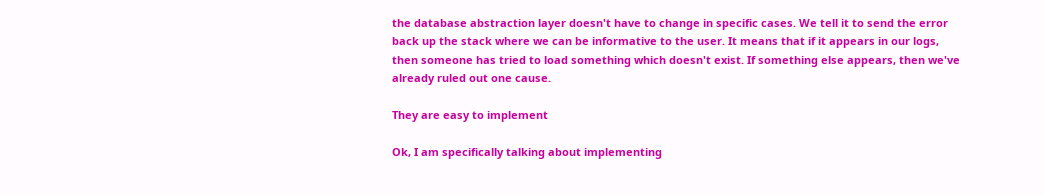the database abstraction layer doesn't have to change in specific cases. We tell it to send the error back up the stack where we can be informative to the user. It means that if it appears in our logs, then someone has tried to load something which doesn't exist. If something else appears, then we've already ruled out one cause.

They are easy to implement

Ok, I am specifically talking about implementing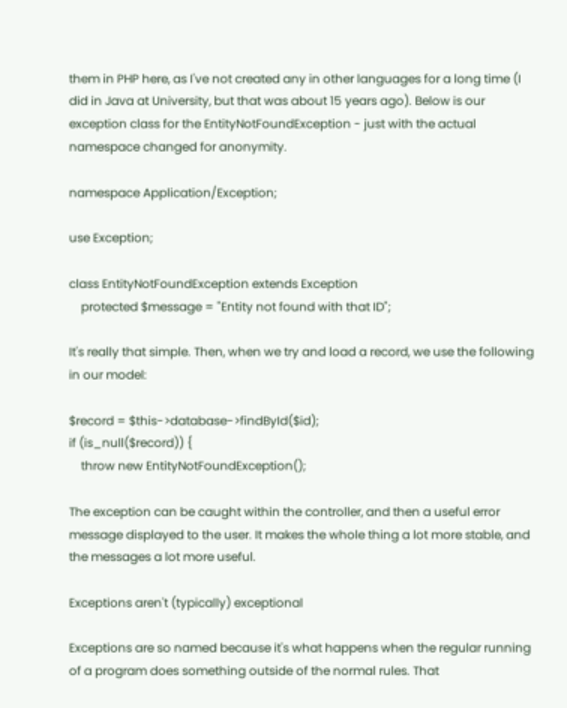them in PHP here, as I've not created any in other languages for a long time (I did in Java at University, but that was about 15 years ago). Below is our exception class for the EntityNotFoundException - just with the actual namespace changed for anonymity.

namespace Application/Exception;

use Exception;

class EntityNotFoundException extends Exception
    protected $message = "Entity not found with that ID";

It's really that simple. Then, when we try and load a record, we use the following in our model:

$record = $this->database->findById($id);
if (is_null($record)) {
    throw new EntityNotFoundException();

The exception can be caught within the controller, and then a useful error message displayed to the user. It makes the whole thing a lot more stable, and the messages a lot more useful.

Exceptions aren't (typically) exceptional

Exceptions are so named because it's what happens when the regular running of a program does something outside of the normal rules. That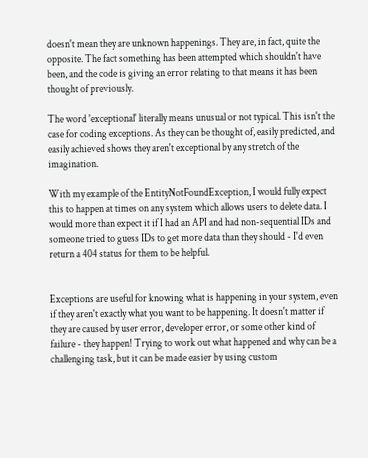doesn't mean they are unknown happenings. They are, in fact, quite the opposite. The fact something has been attempted which shouldn't have been, and the code is giving an error relating to that means it has been thought of previously.

The word 'exceptional' literally means unusual or not typical. This isn't the case for coding exceptions. As they can be thought of, easily predicted, and easily achieved shows they aren't exceptional by any stretch of the imagination.

With my example of the EntityNotFoundException, I would fully expect this to happen at times on any system which allows users to delete data. I would more than expect it if I had an API and had non-sequential IDs and someone tried to guess IDs to get more data than they should - I'd even return a 404 status for them to be helpful.


Exceptions are useful for knowing what is happening in your system, even if they aren't exactly what you want to be happening. It doesn't matter if they are caused by user error, developer error, or some other kind of failure - they happen! Trying to work out what happened and why can be a challenging task, but it can be made easier by using custom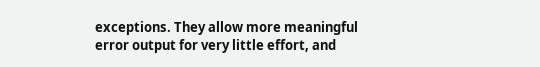exceptions. They allow more meaningful error output for very little effort, and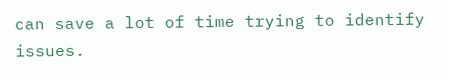can save a lot of time trying to identify issues.